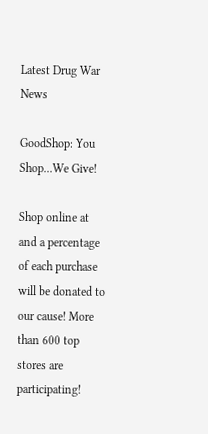Latest Drug War News

GoodShop: You Shop...We Give!

Shop online at and a percentage of each purchase will be donated to our cause! More than 600 top stores are participating!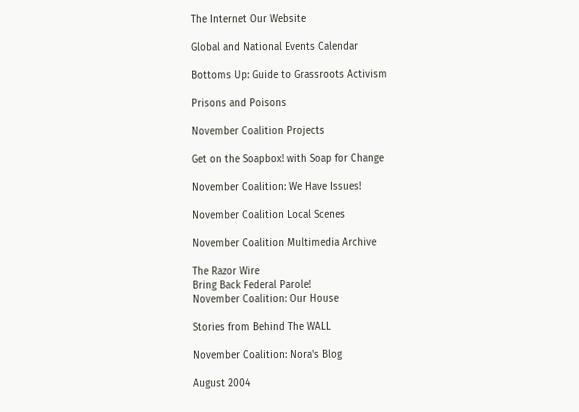The Internet Our Website

Global and National Events Calendar

Bottoms Up: Guide to Grassroots Activism

Prisons and Poisons

November Coalition Projects

Get on the Soapbox! with Soap for Change

November Coalition: We Have Issues!

November Coalition Local Scenes

November Coalition Multimedia Archive

The Razor Wire
Bring Back Federal Parole!
November Coalition: Our House

Stories from Behind The WALL

November Coalition: Nora's Blog

August 2004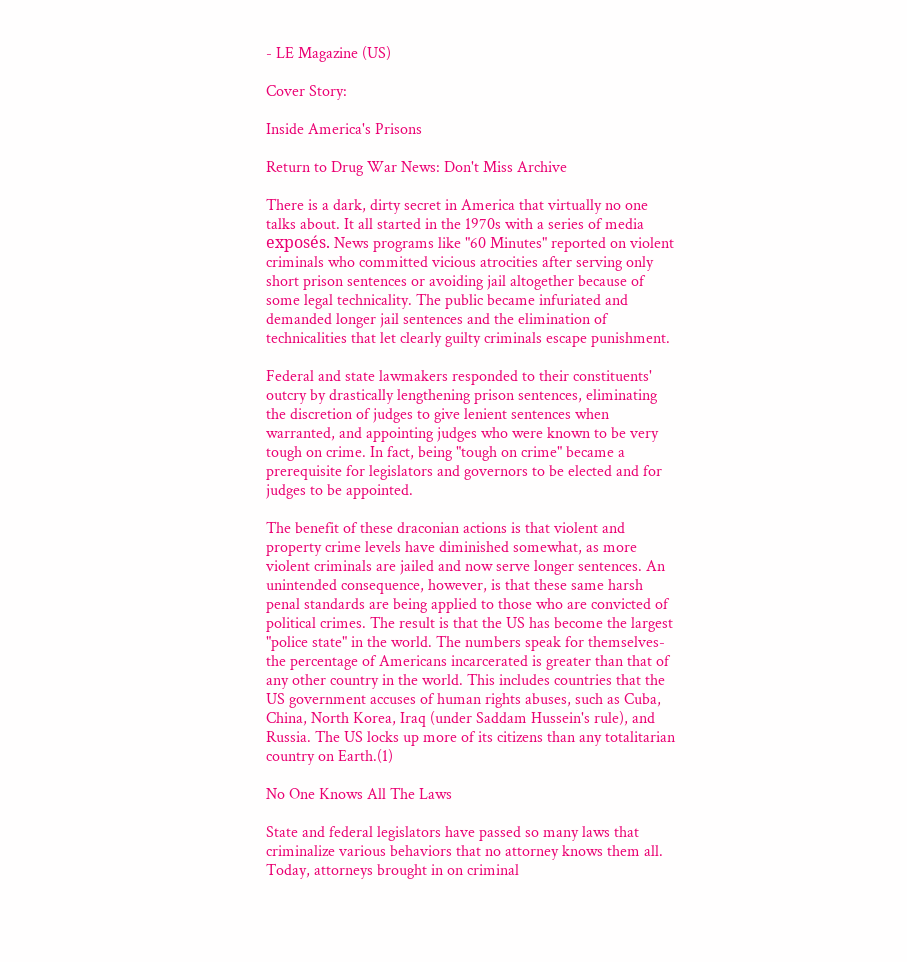- LE Magazine (US)

Cover Story:

Inside America's Prisons

Return to Drug War News: Don't Miss Archive

There is a dark, dirty secret in America that virtually no one talks about. It all started in the 1970s with a series of media exposés. News programs like "60 Minutes" reported on violent criminals who committed vicious atrocities after serving only short prison sentences or avoiding jail altogether because of some legal technicality. The public became infuriated and demanded longer jail sentences and the elimination of technicalities that let clearly guilty criminals escape punishment.

Federal and state lawmakers responded to their constituents' outcry by drastically lengthening prison sentences, eliminating the discretion of judges to give lenient sentences when warranted, and appointing judges who were known to be very tough on crime. In fact, being "tough on crime" became a prerequisite for legislators and governors to be elected and for judges to be appointed.

The benefit of these draconian actions is that violent and property crime levels have diminished somewhat, as more violent criminals are jailed and now serve longer sentences. An unintended consequence, however, is that these same harsh penal standards are being applied to those who are convicted of political crimes. The result is that the US has become the largest "police state" in the world. The numbers speak for themselves-the percentage of Americans incarcerated is greater than that of any other country in the world. This includes countries that the US government accuses of human rights abuses, such as Cuba, China, North Korea, Iraq (under Saddam Hussein's rule), and Russia. The US locks up more of its citizens than any totalitarian country on Earth.(1)

No One Knows All The Laws

State and federal legislators have passed so many laws that criminalize various behaviors that no attorney knows them all. Today, attorneys brought in on criminal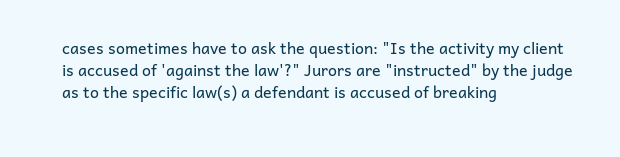cases sometimes have to ask the question: "Is the activity my client is accused of 'against the law'?" Jurors are "instructed" by the judge as to the specific law(s) a defendant is accused of breaking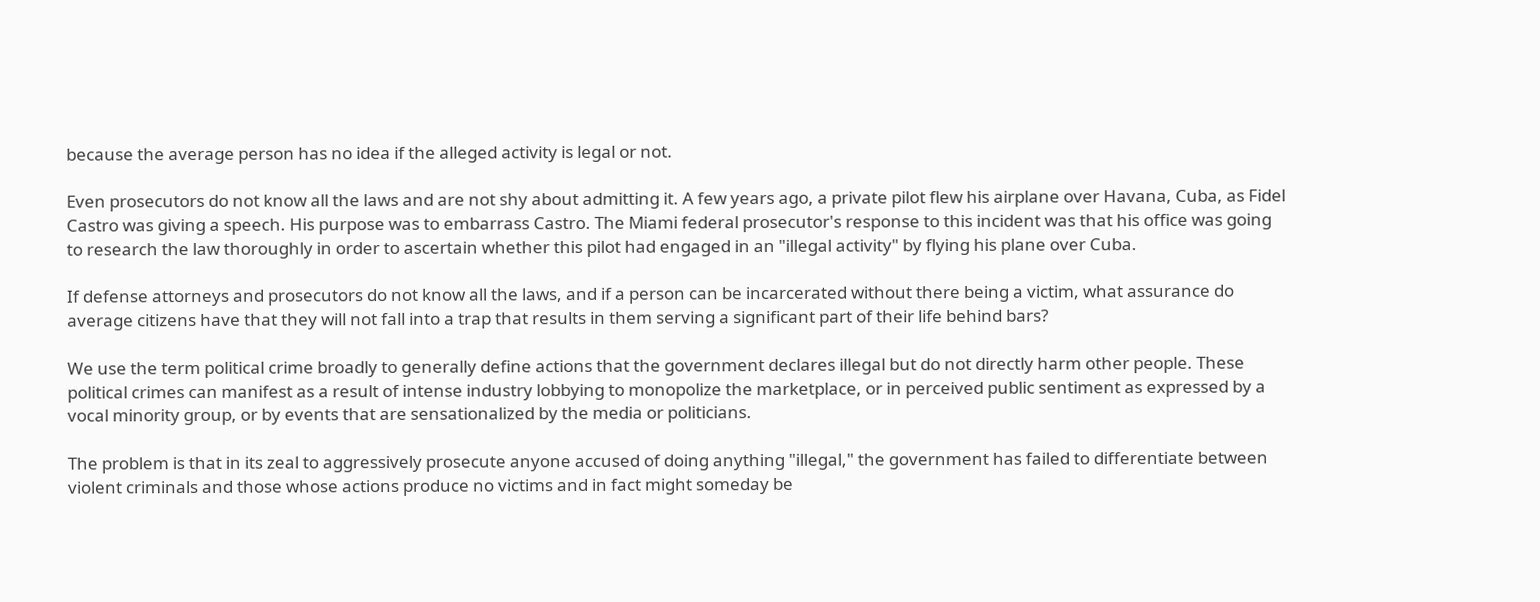because the average person has no idea if the alleged activity is legal or not.

Even prosecutors do not know all the laws and are not shy about admitting it. A few years ago, a private pilot flew his airplane over Havana, Cuba, as Fidel Castro was giving a speech. His purpose was to embarrass Castro. The Miami federal prosecutor's response to this incident was that his office was going to research the law thoroughly in order to ascertain whether this pilot had engaged in an "illegal activity" by flying his plane over Cuba.

If defense attorneys and prosecutors do not know all the laws, and if a person can be incarcerated without there being a victim, what assurance do average citizens have that they will not fall into a trap that results in them serving a significant part of their life behind bars?

We use the term political crime broadly to generally define actions that the government declares illegal but do not directly harm other people. These political crimes can manifest as a result of intense industry lobbying to monopolize the marketplace, or in perceived public sentiment as expressed by a vocal minority group, or by events that are sensationalized by the media or politicians.

The problem is that in its zeal to aggressively prosecute anyone accused of doing anything "illegal," the government has failed to differentiate between violent criminals and those whose actions produce no victims and in fact might someday be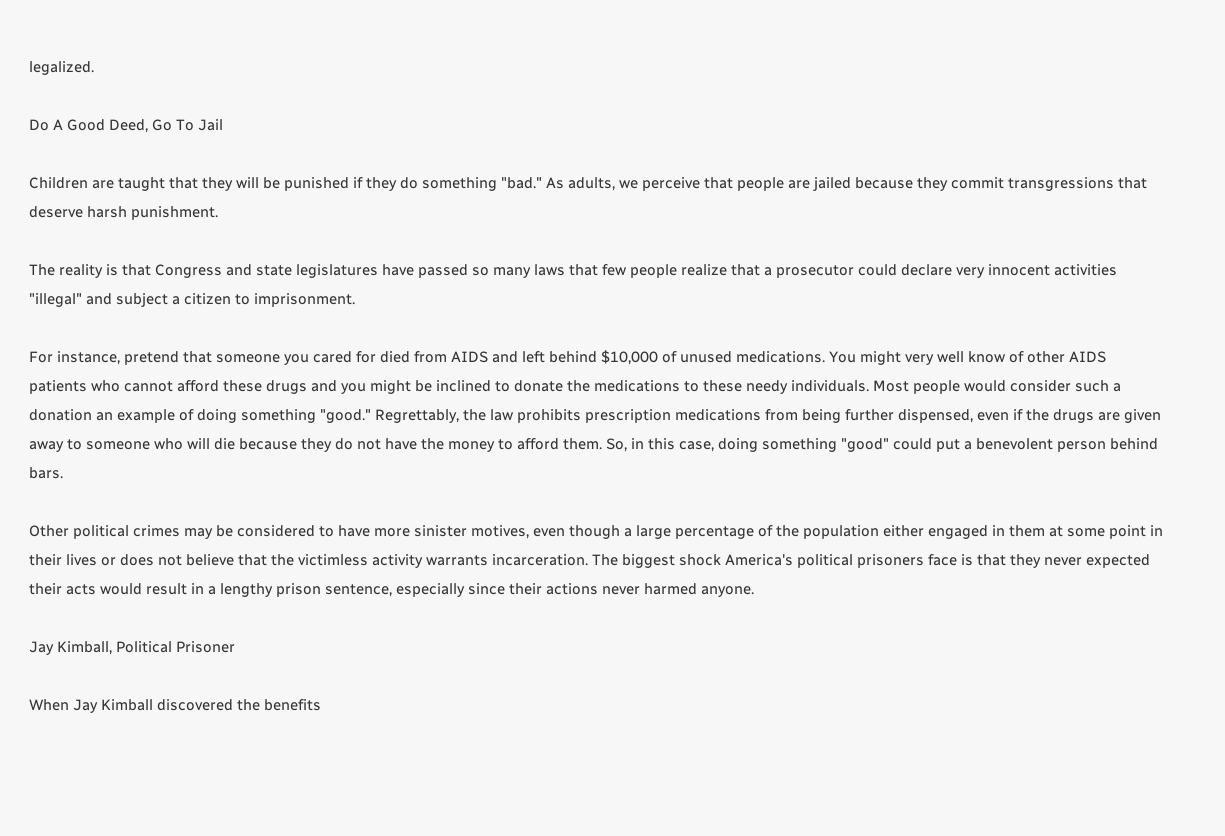legalized.

Do A Good Deed, Go To Jail

Children are taught that they will be punished if they do something "bad." As adults, we perceive that people are jailed because they commit transgressions that deserve harsh punishment.

The reality is that Congress and state legislatures have passed so many laws that few people realize that a prosecutor could declare very innocent activities "illegal" and subject a citizen to imprisonment.

For instance, pretend that someone you cared for died from AIDS and left behind $10,000 of unused medications. You might very well know of other AIDS patients who cannot afford these drugs and you might be inclined to donate the medications to these needy individuals. Most people would consider such a donation an example of doing something "good." Regrettably, the law prohibits prescription medications from being further dispensed, even if the drugs are given away to someone who will die because they do not have the money to afford them. So, in this case, doing something "good" could put a benevolent person behind bars.

Other political crimes may be considered to have more sinister motives, even though a large percentage of the population either engaged in them at some point in their lives or does not believe that the victimless activity warrants incarceration. The biggest shock America's political prisoners face is that they never expected their acts would result in a lengthy prison sentence, especially since their actions never harmed anyone.

Jay Kimball, Political Prisoner

When Jay Kimball discovered the benefits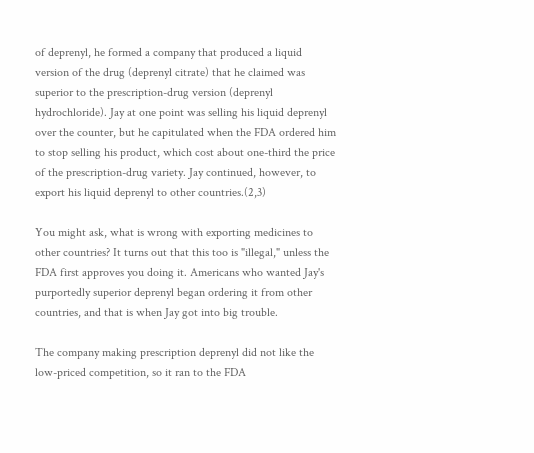of deprenyl, he formed a company that produced a liquid version of the drug (deprenyl citrate) that he claimed was superior to the prescription-drug version (deprenyl hydrochloride). Jay at one point was selling his liquid deprenyl over the counter, but he capitulated when the FDA ordered him to stop selling his product, which cost about one-third the price of the prescription-drug variety. Jay continued, however, to export his liquid deprenyl to other countries.(2,3)

You might ask, what is wrong with exporting medicines to other countries? It turns out that this too is "illegal," unless the FDA first approves you doing it. Americans who wanted Jay's purportedly superior deprenyl began ordering it from other countries, and that is when Jay got into big trouble.

The company making prescription deprenyl did not like the low-priced competition, so it ran to the FDA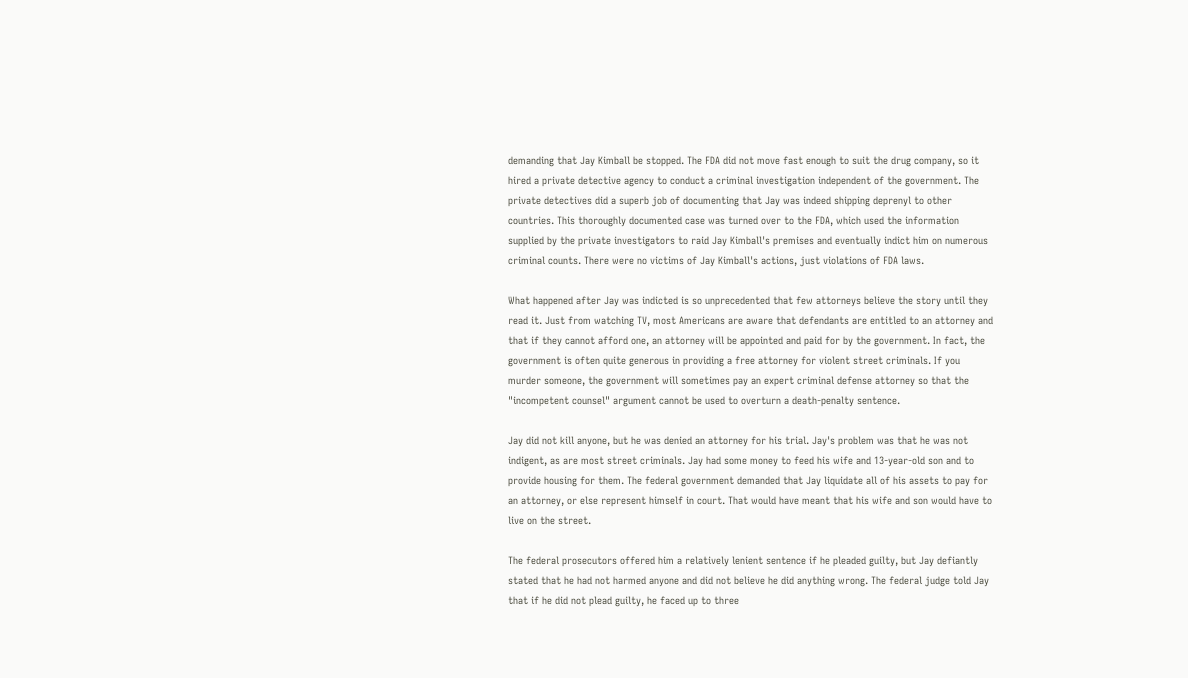demanding that Jay Kimball be stopped. The FDA did not move fast enough to suit the drug company, so it hired a private detective agency to conduct a criminal investigation independent of the government. The private detectives did a superb job of documenting that Jay was indeed shipping deprenyl to other countries. This thoroughly documented case was turned over to the FDA, which used the information supplied by the private investigators to raid Jay Kimball's premises and eventually indict him on numerous criminal counts. There were no victims of Jay Kimball's actions, just violations of FDA laws.

What happened after Jay was indicted is so unprecedented that few attorneys believe the story until they read it. Just from watching TV, most Americans are aware that defendants are entitled to an attorney and that if they cannot afford one, an attorney will be appointed and paid for by the government. In fact, the government is often quite generous in providing a free attorney for violent street criminals. If you murder someone, the government will sometimes pay an expert criminal defense attorney so that the "incompetent counsel" argument cannot be used to overturn a death-penalty sentence.

Jay did not kill anyone, but he was denied an attorney for his trial. Jay's problem was that he was not indigent, as are most street criminals. Jay had some money to feed his wife and 13-year-old son and to provide housing for them. The federal government demanded that Jay liquidate all of his assets to pay for an attorney, or else represent himself in court. That would have meant that his wife and son would have to live on the street.

The federal prosecutors offered him a relatively lenient sentence if he pleaded guilty, but Jay defiantly stated that he had not harmed anyone and did not believe he did anything wrong. The federal judge told Jay that if he did not plead guilty, he faced up to three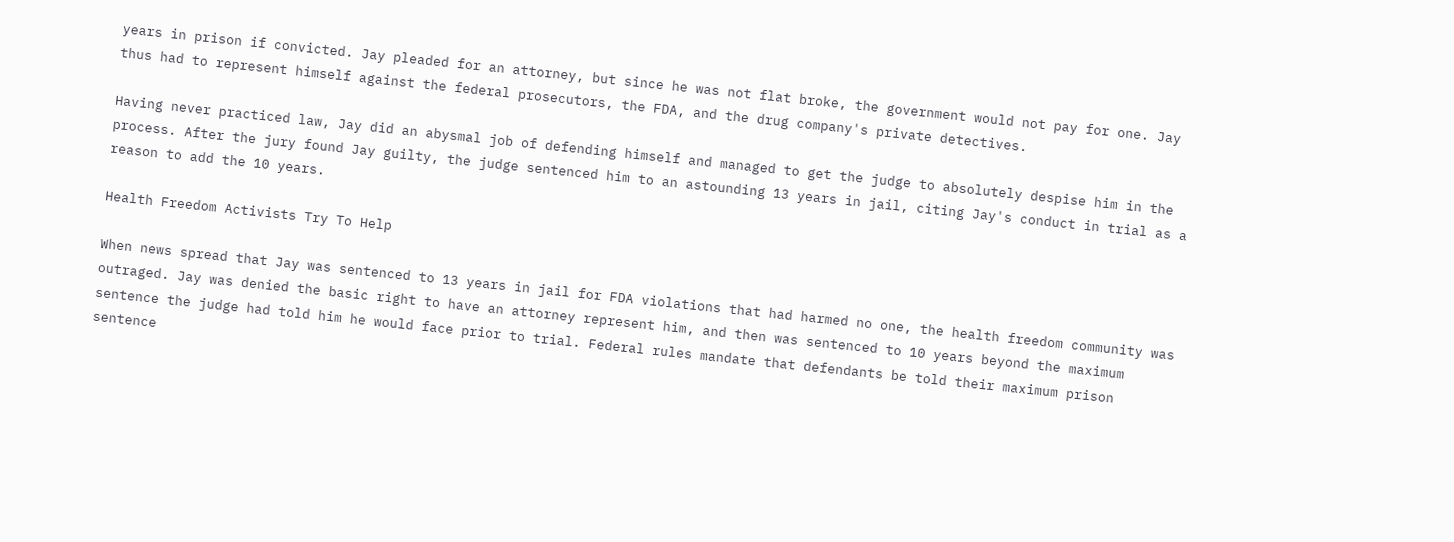years in prison if convicted. Jay pleaded for an attorney, but since he was not flat broke, the government would not pay for one. Jay thus had to represent himself against the federal prosecutors, the FDA, and the drug company's private detectives.

Having never practiced law, Jay did an abysmal job of defending himself and managed to get the judge to absolutely despise him in the process. After the jury found Jay guilty, the judge sentenced him to an astounding 13 years in jail, citing Jay's conduct in trial as a reason to add the 10 years.

Health Freedom Activists Try To Help

When news spread that Jay was sentenced to 13 years in jail for FDA violations that had harmed no one, the health freedom community was outraged. Jay was denied the basic right to have an attorney represent him, and then was sentenced to 10 years beyond the maximum sentence the judge had told him he would face prior to trial. Federal rules mandate that defendants be told their maximum prison sentence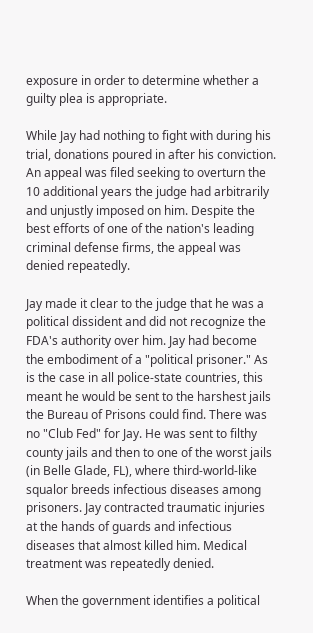exposure in order to determine whether a guilty plea is appropriate.

While Jay had nothing to fight with during his trial, donations poured in after his conviction. An appeal was filed seeking to overturn the 10 additional years the judge had arbitrarily and unjustly imposed on him. Despite the best efforts of one of the nation's leading criminal defense firms, the appeal was denied repeatedly.

Jay made it clear to the judge that he was a political dissident and did not recognize the FDA's authority over him. Jay had become the embodiment of a "political prisoner." As is the case in all police-state countries, this meant he would be sent to the harshest jails the Bureau of Prisons could find. There was no "Club Fed" for Jay. He was sent to filthy county jails and then to one of the worst jails (in Belle Glade, FL), where third-world-like squalor breeds infectious diseases among prisoners. Jay contracted traumatic injuries at the hands of guards and infectious diseases that almost killed him. Medical treatment was repeatedly denied.

When the government identifies a political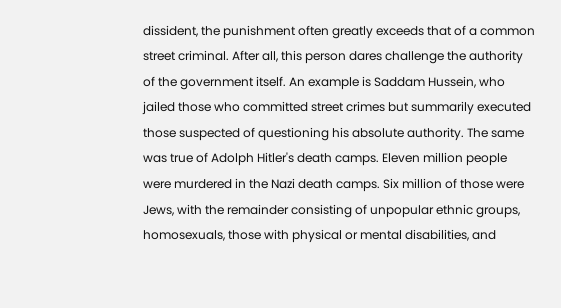dissident, the punishment often greatly exceeds that of a common street criminal. After all, this person dares challenge the authority of the government itself. An example is Saddam Hussein, who jailed those who committed street crimes but summarily executed those suspected of questioning his absolute authority. The same was true of Adolph Hitler's death camps. Eleven million people were murdered in the Nazi death camps. Six million of those were Jews, with the remainder consisting of unpopular ethnic groups, homosexuals, those with physical or mental disabilities, and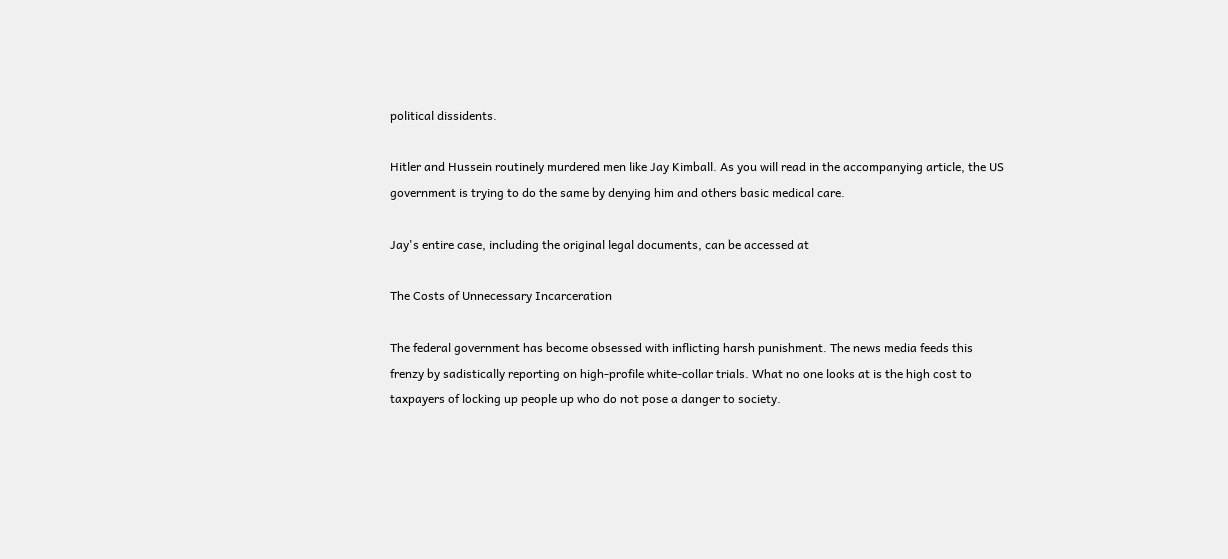political dissidents.

Hitler and Hussein routinely murdered men like Jay Kimball. As you will read in the accompanying article, the US government is trying to do the same by denying him and others basic medical care.

Jay's entire case, including the original legal documents, can be accessed at

The Costs of Unnecessary Incarceration

The federal government has become obsessed with inflicting harsh punishment. The news media feeds this frenzy by sadistically reporting on high-profile white-collar trials. What no one looks at is the high cost to taxpayers of locking up people up who do not pose a danger to society.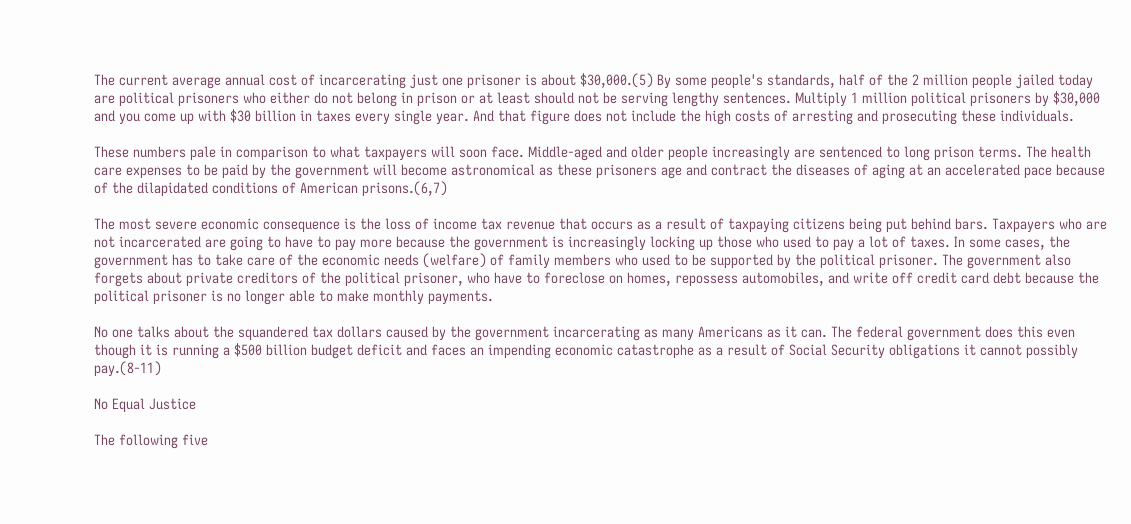The current average annual cost of incarcerating just one prisoner is about $30,000.(5) By some people's standards, half of the 2 million people jailed today are political prisoners who either do not belong in prison or at least should not be serving lengthy sentences. Multiply 1 million political prisoners by $30,000 and you come up with $30 billion in taxes every single year. And that figure does not include the high costs of arresting and prosecuting these individuals.

These numbers pale in comparison to what taxpayers will soon face. Middle-aged and older people increasingly are sentenced to long prison terms. The health care expenses to be paid by the government will become astronomical as these prisoners age and contract the diseases of aging at an accelerated pace because of the dilapidated conditions of American prisons.(6,7)

The most severe economic consequence is the loss of income tax revenue that occurs as a result of taxpaying citizens being put behind bars. Taxpayers who are not incarcerated are going to have to pay more because the government is increasingly locking up those who used to pay a lot of taxes. In some cases, the government has to take care of the economic needs (welfare) of family members who used to be supported by the political prisoner. The government also forgets about private creditors of the political prisoner, who have to foreclose on homes, repossess automobiles, and write off credit card debt because the political prisoner is no longer able to make monthly payments.

No one talks about the squandered tax dollars caused by the government incarcerating as many Americans as it can. The federal government does this even though it is running a $500 billion budget deficit and faces an impending economic catastrophe as a result of Social Security obligations it cannot possibly pay.(8-11)

No Equal Justice

The following five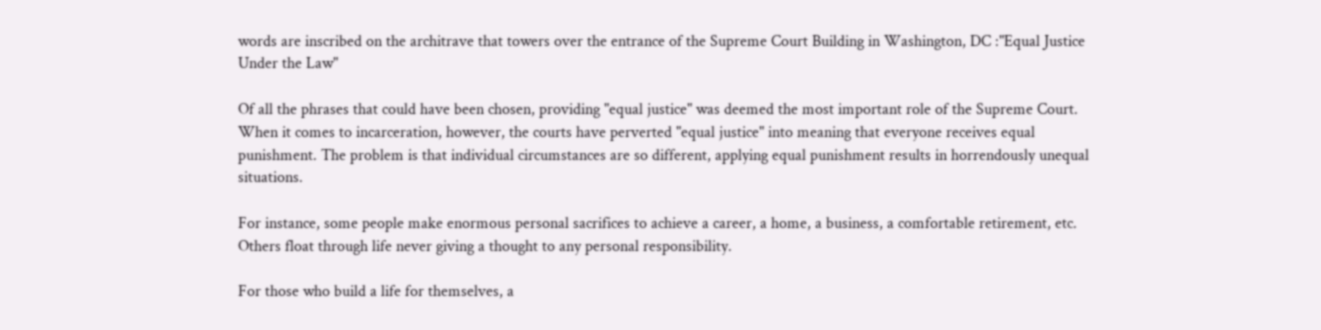words are inscribed on the architrave that towers over the entrance of the Supreme Court Building in Washington, DC :"Equal Justice Under the Law"

Of all the phrases that could have been chosen, providing "equal justice" was deemed the most important role of the Supreme Court. When it comes to incarceration, however, the courts have perverted "equal justice" into meaning that everyone receives equal punishment. The problem is that individual circumstances are so different, applying equal punishment results in horrendously unequal situations.

For instance, some people make enormous personal sacrifices to achieve a career, a home, a business, a comfortable retirement, etc. Others float through life never giving a thought to any personal responsibility.

For those who build a life for themselves, a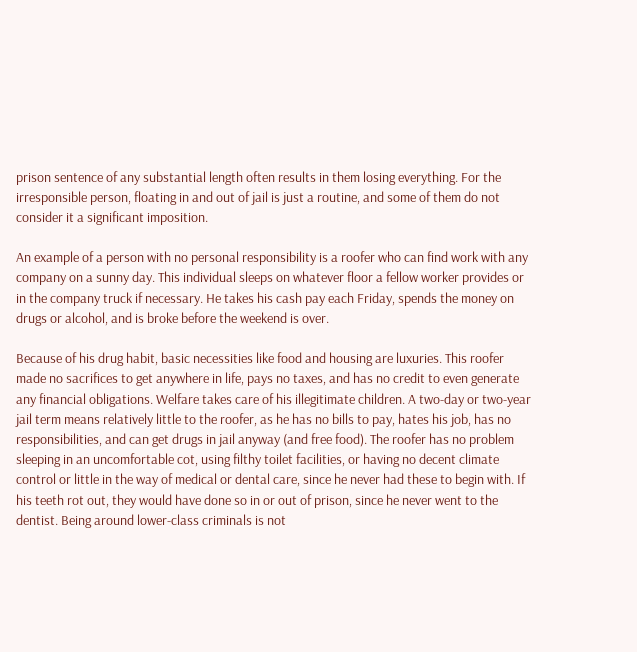prison sentence of any substantial length often results in them losing everything. For the irresponsible person, floating in and out of jail is just a routine, and some of them do not consider it a significant imposition.

An example of a person with no personal responsibility is a roofer who can find work with any company on a sunny day. This individual sleeps on whatever floor a fellow worker provides or in the company truck if necessary. He takes his cash pay each Friday, spends the money on drugs or alcohol, and is broke before the weekend is over.

Because of his drug habit, basic necessities like food and housing are luxuries. This roofer made no sacrifices to get anywhere in life, pays no taxes, and has no credit to even generate any financial obligations. Welfare takes care of his illegitimate children. A two-day or two-year jail term means relatively little to the roofer, as he has no bills to pay, hates his job, has no responsibilities, and can get drugs in jail anyway (and free food). The roofer has no problem sleeping in an uncomfortable cot, using filthy toilet facilities, or having no decent climate control or little in the way of medical or dental care, since he never had these to begin with. If his teeth rot out, they would have done so in or out of prison, since he never went to the dentist. Being around lower-class criminals is not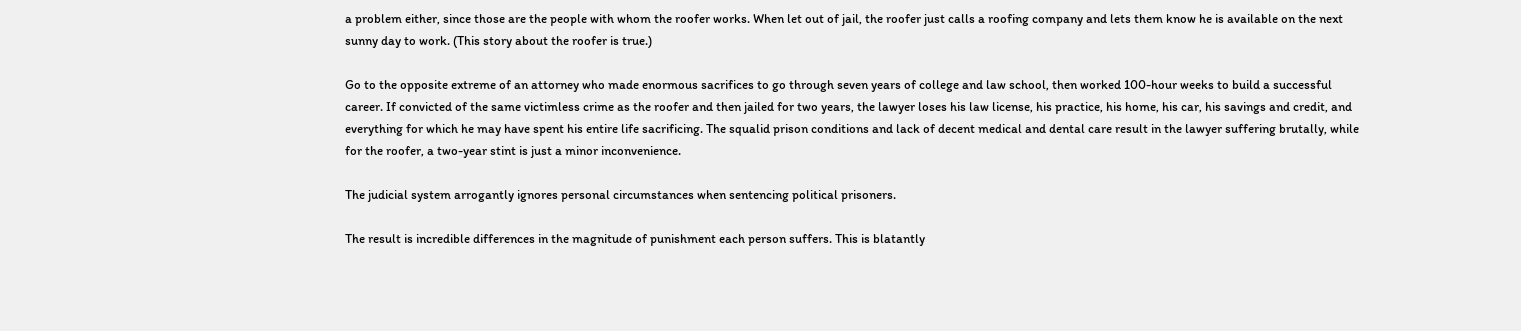a problem either, since those are the people with whom the roofer works. When let out of jail, the roofer just calls a roofing company and lets them know he is available on the next sunny day to work. (This story about the roofer is true.)

Go to the opposite extreme of an attorney who made enormous sacrifices to go through seven years of college and law school, then worked 100-hour weeks to build a successful career. If convicted of the same victimless crime as the roofer and then jailed for two years, the lawyer loses his law license, his practice, his home, his car, his savings and credit, and everything for which he may have spent his entire life sacrificing. The squalid prison conditions and lack of decent medical and dental care result in the lawyer suffering brutally, while for the roofer, a two-year stint is just a minor inconvenience.

The judicial system arrogantly ignores personal circumstances when sentencing political prisoners.

The result is incredible differences in the magnitude of punishment each person suffers. This is blatantly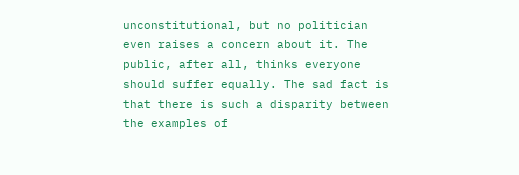unconstitutional, but no politician even raises a concern about it. The public, after all, thinks everyone should suffer equally. The sad fact is that there is such a disparity between the examples of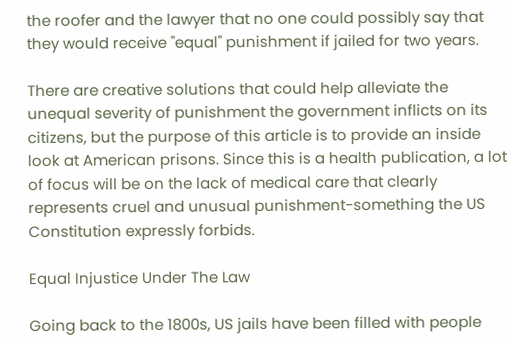the roofer and the lawyer that no one could possibly say that they would receive "equal" punishment if jailed for two years.

There are creative solutions that could help alleviate the unequal severity of punishment the government inflicts on its citizens, but the purpose of this article is to provide an inside look at American prisons. Since this is a health publication, a lot of focus will be on the lack of medical care that clearly represents cruel and unusual punishment-something the US Constitution expressly forbids.

Equal Injustice Under The Law

Going back to the 1800s, US jails have been filled with people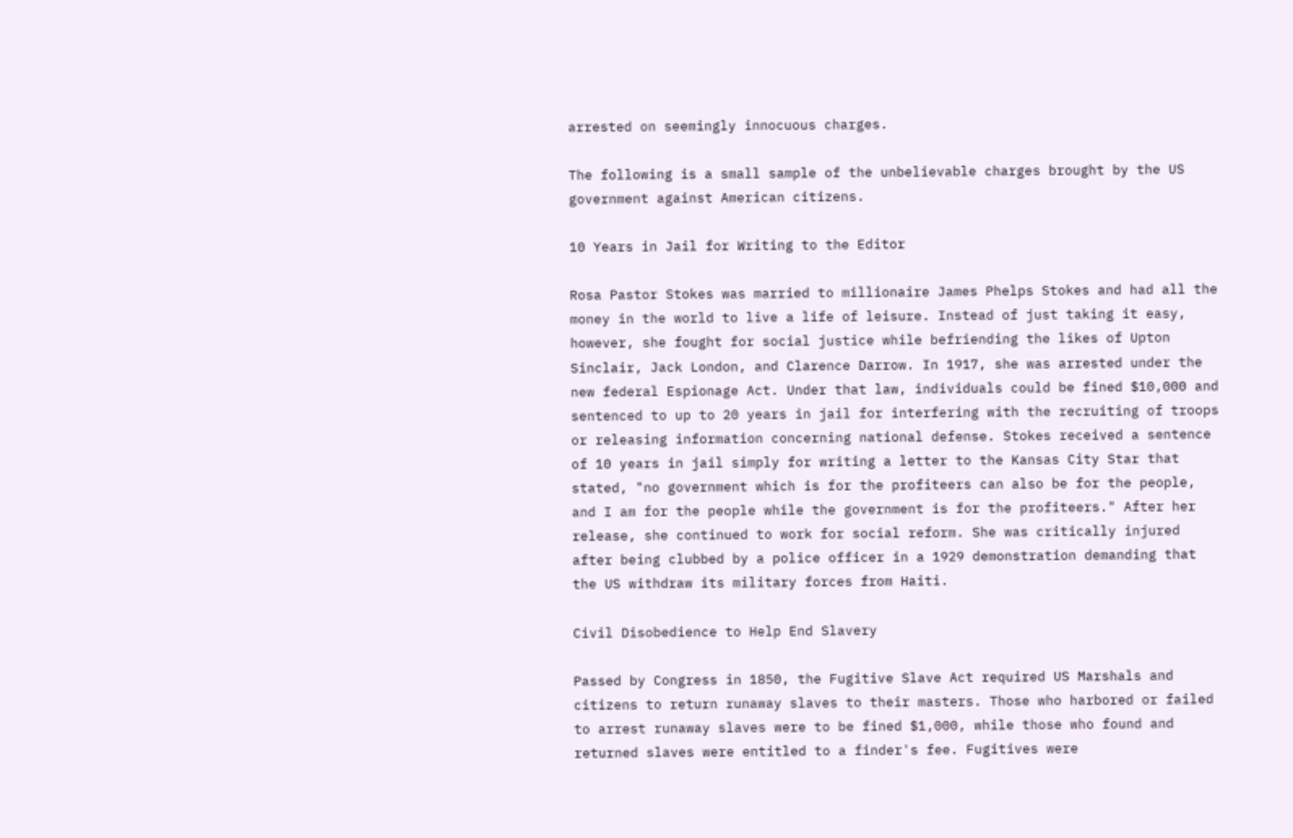arrested on seemingly innocuous charges.

The following is a small sample of the unbelievable charges brought by the US government against American citizens.

10 Years in Jail for Writing to the Editor

Rosa Pastor Stokes was married to millionaire James Phelps Stokes and had all the money in the world to live a life of leisure. Instead of just taking it easy, however, she fought for social justice while befriending the likes of Upton Sinclair, Jack London, and Clarence Darrow. In 1917, she was arrested under the new federal Espionage Act. Under that law, individuals could be fined $10,000 and sentenced to up to 20 years in jail for interfering with the recruiting of troops or releasing information concerning national defense. Stokes received a sentence of 10 years in jail simply for writing a letter to the Kansas City Star that stated, "no government which is for the profiteers can also be for the people, and I am for the people while the government is for the profiteers." After her release, she continued to work for social reform. She was critically injured after being clubbed by a police officer in a 1929 demonstration demanding that the US withdraw its military forces from Haiti.

Civil Disobedience to Help End Slavery

Passed by Congress in 1850, the Fugitive Slave Act required US Marshals and citizens to return runaway slaves to their masters. Those who harbored or failed to arrest runaway slaves were to be fined $1,000, while those who found and returned slaves were entitled to a finder's fee. Fugitives were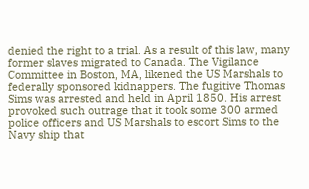denied the right to a trial. As a result of this law, many former slaves migrated to Canada. The Vigilance Committee in Boston, MA, likened the US Marshals to federally sponsored kidnappers. The fugitive Thomas Sims was arrested and held in April 1850. His arrest provoked such outrage that it took some 300 armed police officers and US Marshals to escort Sims to the Navy ship that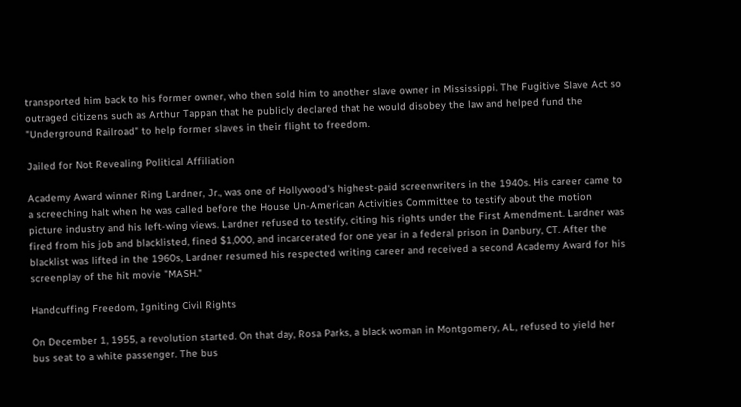transported him back to his former owner, who then sold him to another slave owner in Mississippi. The Fugitive Slave Act so outraged citizens such as Arthur Tappan that he publicly declared that he would disobey the law and helped fund the "Underground Railroad" to help former slaves in their flight to freedom.

Jailed for Not Revealing Political Affiliation

Academy Award winner Ring Lardner, Jr., was one of Hollywood's highest-paid screenwriters in the 1940s. His career came to a screeching halt when he was called before the House Un-American Activities Committee to testify about the motion picture industry and his left-wing views. Lardner refused to testify, citing his rights under the First Amendment. Lardner was fired from his job and blacklisted, fined $1,000, and incarcerated for one year in a federal prison in Danbury, CT. After the blacklist was lifted in the 1960s, Lardner resumed his respected writing career and received a second Academy Award for his screenplay of the hit movie "MASH."

Handcuffing Freedom, Igniting Civil Rights

On December 1, 1955, a revolution started. On that day, Rosa Parks, a black woman in Montgomery, AL, refused to yield her bus seat to a white passenger. The bus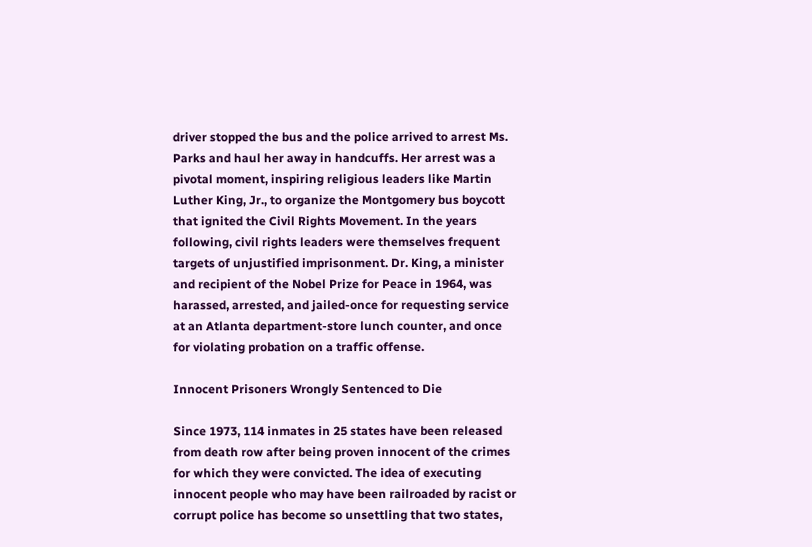driver stopped the bus and the police arrived to arrest Ms. Parks and haul her away in handcuffs. Her arrest was a pivotal moment, inspiring religious leaders like Martin Luther King, Jr., to organize the Montgomery bus boycott that ignited the Civil Rights Movement. In the years following, civil rights leaders were themselves frequent targets of unjustified imprisonment. Dr. King, a minister and recipient of the Nobel Prize for Peace in 1964, was harassed, arrested, and jailed-once for requesting service at an Atlanta department-store lunch counter, and once for violating probation on a traffic offense.

Innocent Prisoners Wrongly Sentenced to Die

Since 1973, 114 inmates in 25 states have been released from death row after being proven innocent of the crimes for which they were convicted. The idea of executing innocent people who may have been railroaded by racist or corrupt police has become so unsettling that two states,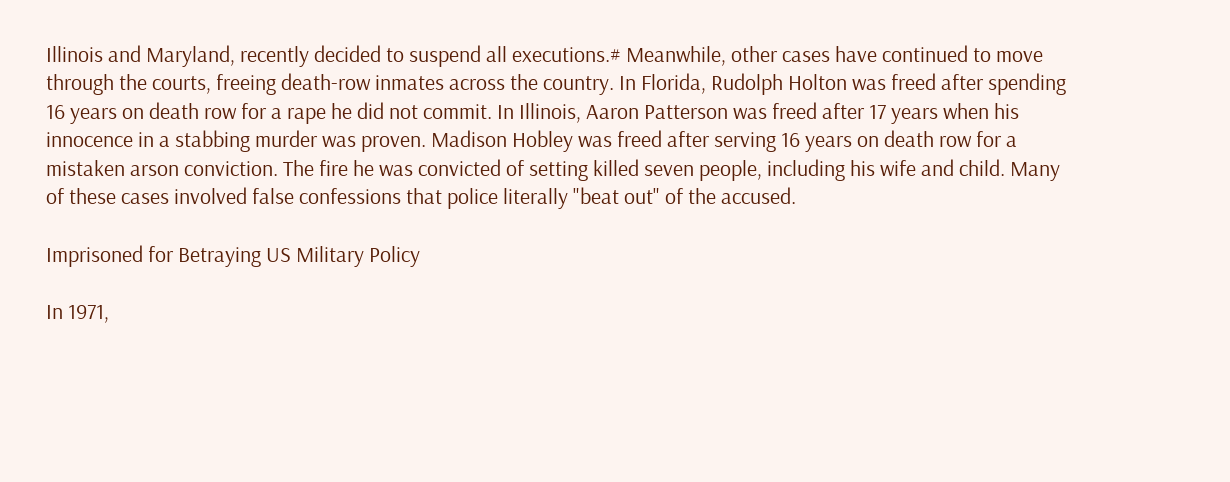Illinois and Maryland, recently decided to suspend all executions.# Meanwhile, other cases have continued to move through the courts, freeing death-row inmates across the country. In Florida, Rudolph Holton was freed after spending 16 years on death row for a rape he did not commit. In Illinois, Aaron Patterson was freed after 17 years when his innocence in a stabbing murder was proven. Madison Hobley was freed after serving 16 years on death row for a mistaken arson conviction. The fire he was convicted of setting killed seven people, including his wife and child. Many of these cases involved false confessions that police literally "beat out" of the accused.

Imprisoned for Betraying US Military Policy

In 1971,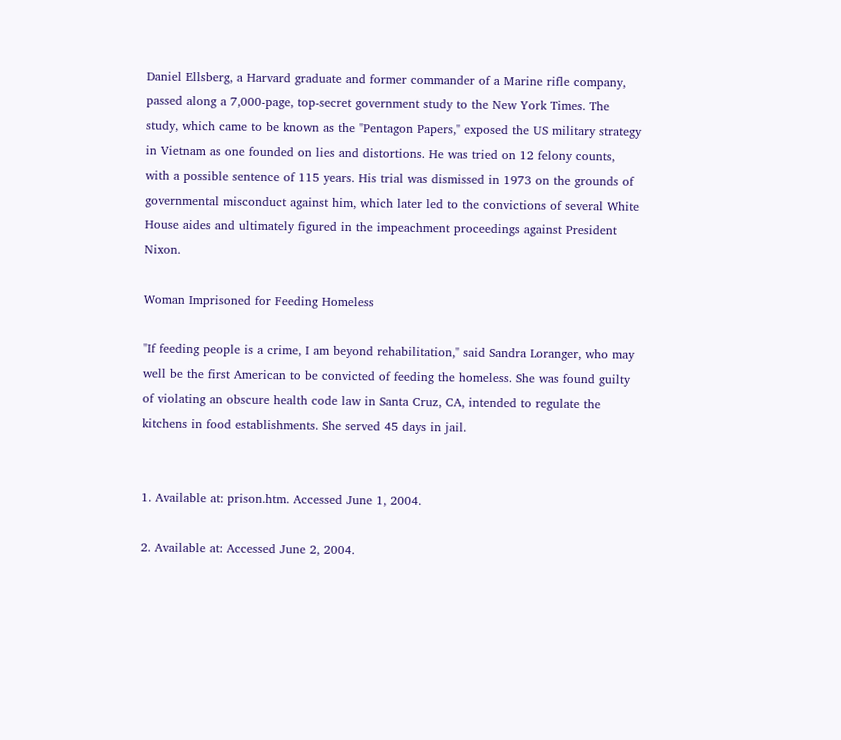Daniel Ellsberg, a Harvard graduate and former commander of a Marine rifle company, passed along a 7,000-page, top-secret government study to the New York Times. The study, which came to be known as the "Pentagon Papers," exposed the US military strategy in Vietnam as one founded on lies and distortions. He was tried on 12 felony counts, with a possible sentence of 115 years. His trial was dismissed in 1973 on the grounds of governmental misconduct against him, which later led to the convictions of several White House aides and ultimately figured in the impeachment proceedings against President Nixon.

Woman Imprisoned for Feeding Homeless

"If feeding people is a crime, I am beyond rehabilitation," said Sandra Loranger, who may well be the first American to be convicted of feeding the homeless. She was found guilty of violating an obscure health code law in Santa Cruz, CA, intended to regulate the kitchens in food establishments. She served 45 days in jail.


1. Available at: prison.htm. Accessed June 1, 2004.

2. Available at: Accessed June 2, 2004.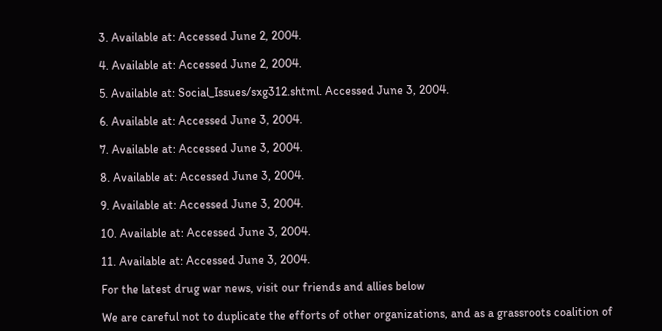3. Available at: Accessed June 2, 2004.

4. Available at: Accessed June 2, 2004.

5. Available at: Social_Issues/sxg312.shtml. Accessed June 3, 2004.

6. Available at: Accessed June 3, 2004.

7. Available at: Accessed June 3, 2004.

8. Available at: Accessed June 3, 2004.

9. Available at: Accessed June 3, 2004.

10. Available at: Accessed June 3, 2004.

11. Available at: Accessed June 3, 2004.

For the latest drug war news, visit our friends and allies below

We are careful not to duplicate the efforts of other organizations, and as a grassroots coalition of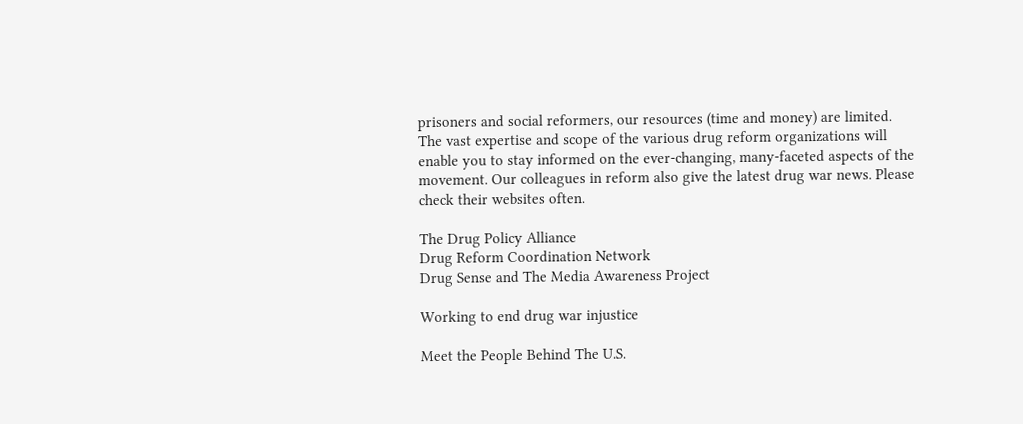prisoners and social reformers, our resources (time and money) are limited. The vast expertise and scope of the various drug reform organizations will enable you to stay informed on the ever-changing, many-faceted aspects of the movement. Our colleagues in reform also give the latest drug war news. Please check their websites often.

The Drug Policy Alliance
Drug Reform Coordination Network
Drug Sense and The Media Awareness Project

Working to end drug war injustice

Meet the People Behind The U.S.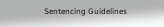Sentencing Guidelines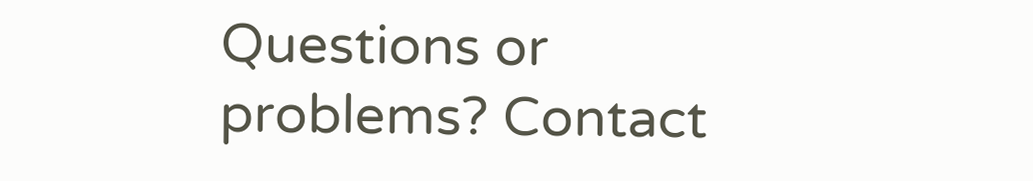Questions or problems? Contact